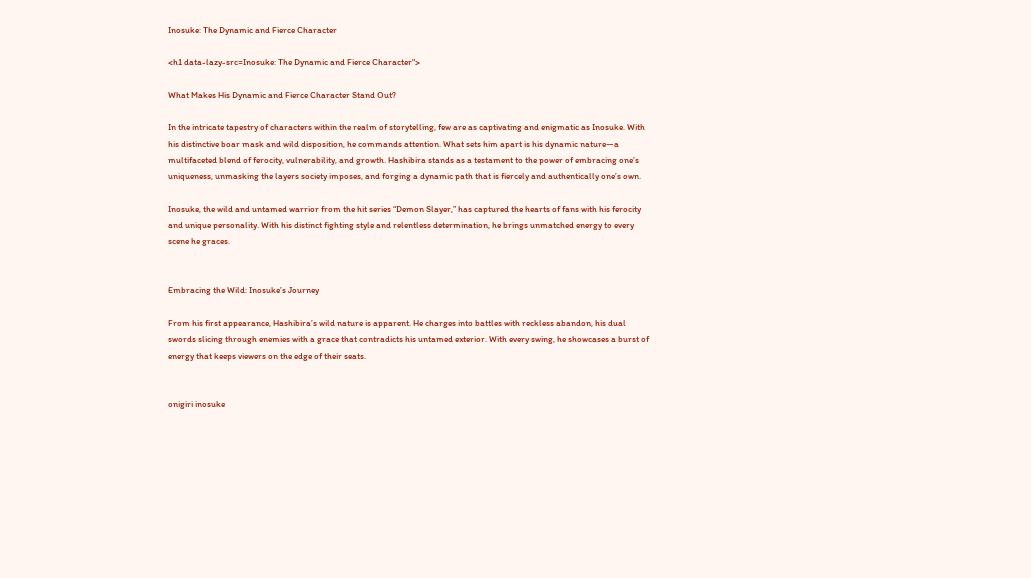Inosuke: The Dynamic and Fierce Character

<h1 data-lazy-src=Inosuke: The Dynamic and Fierce Character">

What Makes His Dynamic and Fierce Character Stand Out?

In the intricate tapestry of characters within the realm of storytelling, few are as captivating and enigmatic as Inosuke. With his distinctive boar mask and wild disposition, he commands attention. What sets him apart is his dynamic nature—a multifaceted blend of ferocity, vulnerability, and growth. Hashibira stands as a testament to the power of embracing one’s uniqueness, unmasking the layers society imposes, and forging a dynamic path that is fiercely and authentically one’s own.

Inosuke, the wild and untamed warrior from the hit series “Demon Slayer,” has captured the hearts of fans with his ferocity and unique personality. With his distinct fighting style and relentless determination, he brings unmatched energy to every scene he graces.


Embracing the Wild: Inosuke’s Journey

From his first appearance, Hashibira’s wild nature is apparent. He charges into battles with reckless abandon, his dual swords slicing through enemies with a grace that contradicts his untamed exterior. With every swing, he showcases a burst of energy that keeps viewers on the edge of their seats.


onigiri inosuke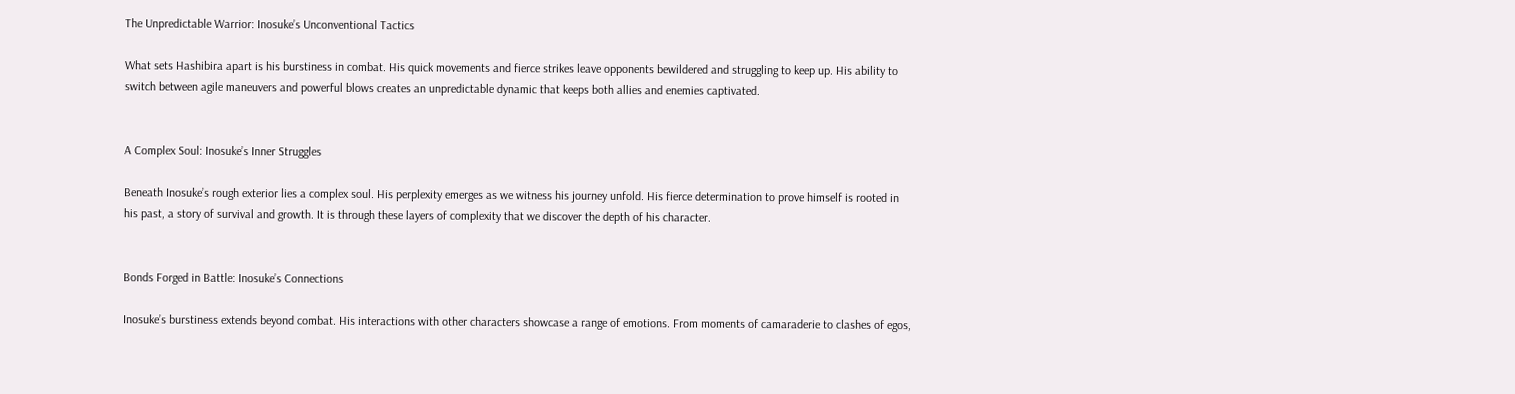The Unpredictable Warrior: Inosuke’s Unconventional Tactics

What sets Hashibira apart is his burstiness in combat. His quick movements and fierce strikes leave opponents bewildered and struggling to keep up. His ability to switch between agile maneuvers and powerful blows creates an unpredictable dynamic that keeps both allies and enemies captivated.


A Complex Soul: Inosuke’s Inner Struggles

Beneath Inosuke’s rough exterior lies a complex soul. His perplexity emerges as we witness his journey unfold. His fierce determination to prove himself is rooted in his past, a story of survival and growth. It is through these layers of complexity that we discover the depth of his character.


Bonds Forged in Battle: Inosuke’s Connections

Inosuke’s burstiness extends beyond combat. His interactions with other characters showcase a range of emotions. From moments of camaraderie to clashes of egos,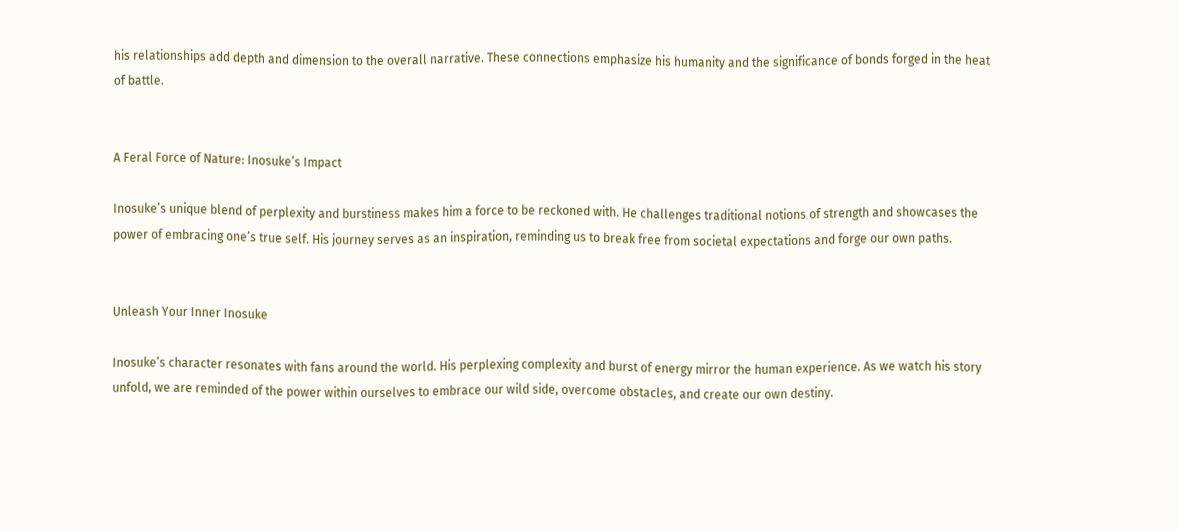his relationships add depth and dimension to the overall narrative. These connections emphasize his humanity and the significance of bonds forged in the heat of battle.


A Feral Force of Nature: Inosuke’s Impact

Inosuke’s unique blend of perplexity and burstiness makes him a force to be reckoned with. He challenges traditional notions of strength and showcases the power of embracing one’s true self. His journey serves as an inspiration, reminding us to break free from societal expectations and forge our own paths.


Unleash Your Inner Inosuke

Inosuke’s character resonates with fans around the world. His perplexing complexity and burst of energy mirror the human experience. As we watch his story unfold, we are reminded of the power within ourselves to embrace our wild side, overcome obstacles, and create our own destiny.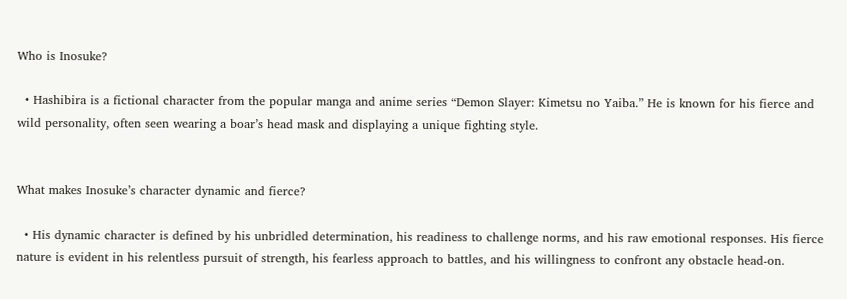Who is Inosuke?

  • Hashibira is a fictional character from the popular manga and anime series “Demon Slayer: Kimetsu no Yaiba.” He is known for his fierce and wild personality, often seen wearing a boar’s head mask and displaying a unique fighting style.


What makes Inosuke’s character dynamic and fierce?

  • His dynamic character is defined by his unbridled determination, his readiness to challenge norms, and his raw emotional responses. His fierce nature is evident in his relentless pursuit of strength, his fearless approach to battles, and his willingness to confront any obstacle head-on.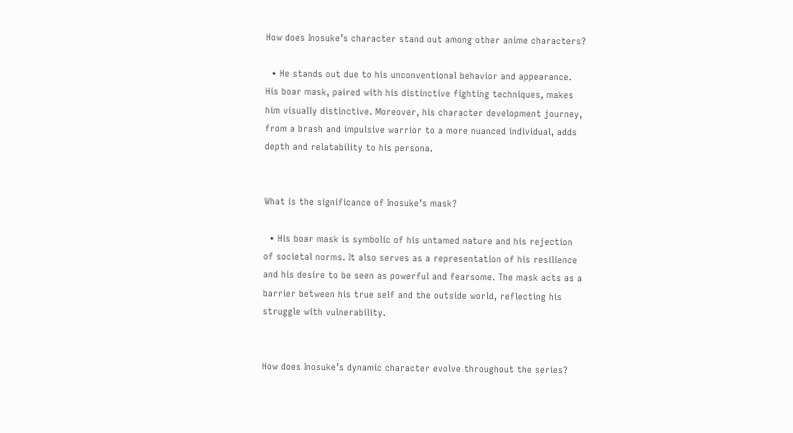How does Inosuke’s character stand out among other anime characters?

  • He stands out due to his unconventional behavior and appearance. His boar mask, paired with his distinctive fighting techniques, makes him visually distinctive. Moreover, his character development journey, from a brash and impulsive warrior to a more nuanced individual, adds depth and relatability to his persona.


What is the significance of Inosuke’s mask?

  • His boar mask is symbolic of his untamed nature and his rejection of societal norms. It also serves as a representation of his resilience and his desire to be seen as powerful and fearsome. The mask acts as a barrier between his true self and the outside world, reflecting his struggle with vulnerability.


How does Inosuke’s dynamic character evolve throughout the series?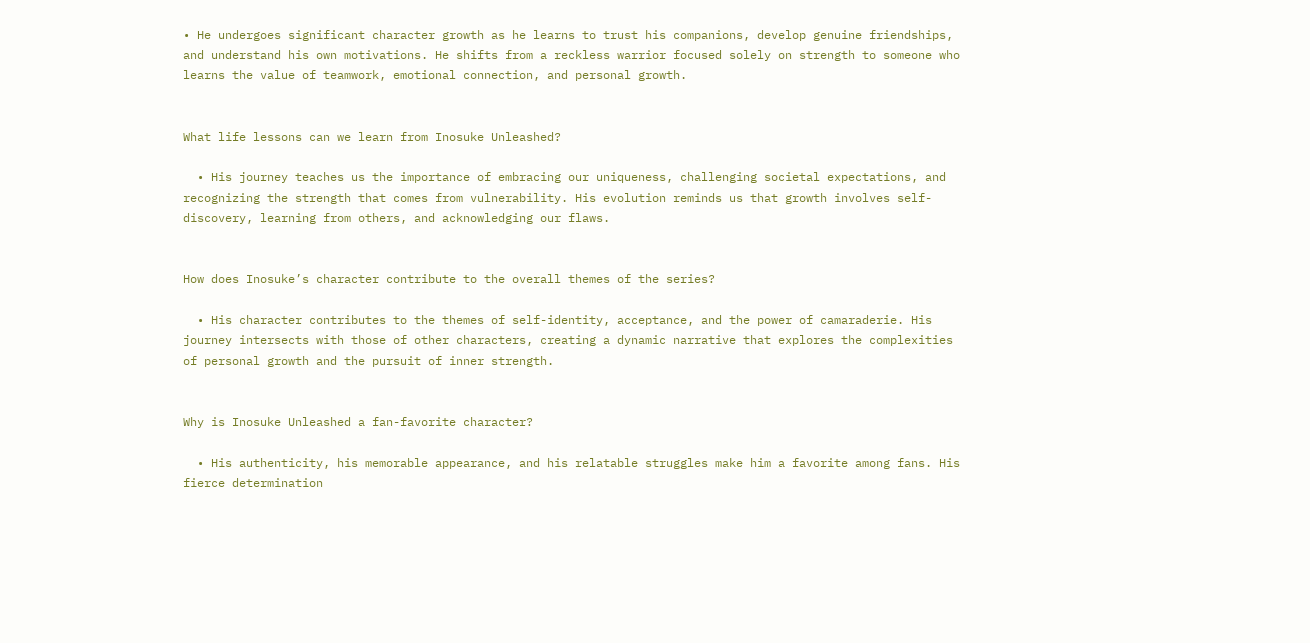• He undergoes significant character growth as he learns to trust his companions, develop genuine friendships, and understand his own motivations. He shifts from a reckless warrior focused solely on strength to someone who learns the value of teamwork, emotional connection, and personal growth.


What life lessons can we learn from Inosuke Unleashed?

  • His journey teaches us the importance of embracing our uniqueness, challenging societal expectations, and recognizing the strength that comes from vulnerability. His evolution reminds us that growth involves self-discovery, learning from others, and acknowledging our flaws.


How does Inosuke’s character contribute to the overall themes of the series?

  • His character contributes to the themes of self-identity, acceptance, and the power of camaraderie. His journey intersects with those of other characters, creating a dynamic narrative that explores the complexities of personal growth and the pursuit of inner strength.


Why is Inosuke Unleashed a fan-favorite character?

  • His authenticity, his memorable appearance, and his relatable struggles make him a favorite among fans. His fierce determination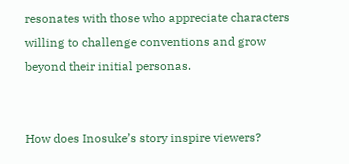resonates with those who appreciate characters willing to challenge conventions and grow beyond their initial personas.


How does Inosuke’s story inspire viewers?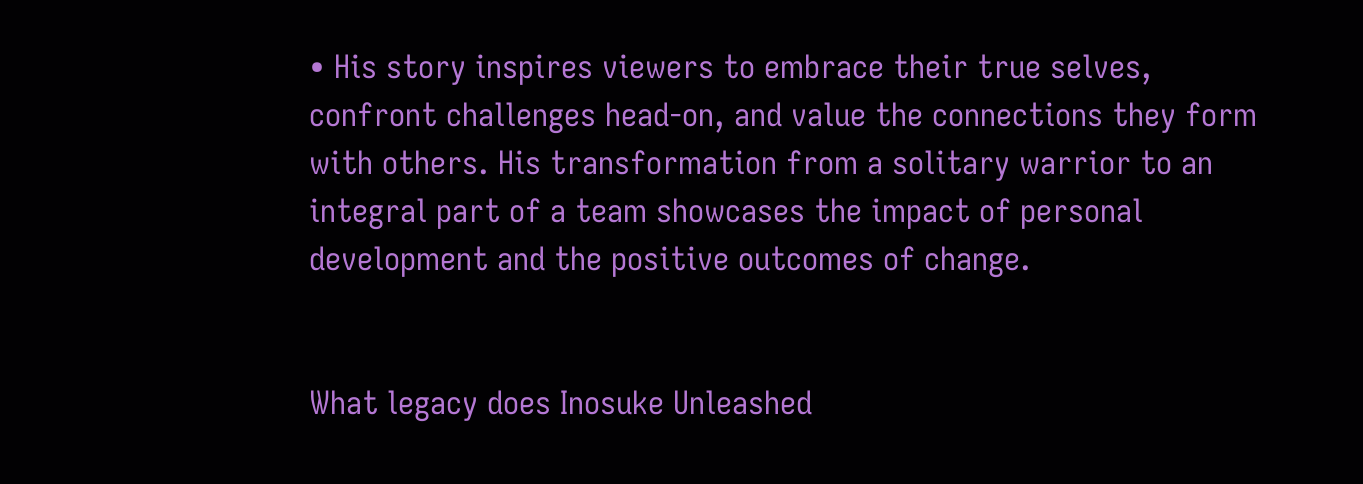• His story inspires viewers to embrace their true selves, confront challenges head-on, and value the connections they form with others. His transformation from a solitary warrior to an integral part of a team showcases the impact of personal development and the positive outcomes of change.


What legacy does Inosuke Unleashed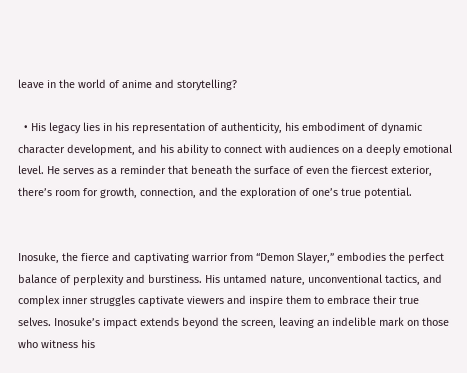leave in the world of anime and storytelling?

  • His legacy lies in his representation of authenticity, his embodiment of dynamic character development, and his ability to connect with audiences on a deeply emotional level. He serves as a reminder that beneath the surface of even the fiercest exterior, there’s room for growth, connection, and the exploration of one’s true potential.


Inosuke, the fierce and captivating warrior from “Demon Slayer,” embodies the perfect balance of perplexity and burstiness. His untamed nature, unconventional tactics, and complex inner struggles captivate viewers and inspire them to embrace their true selves. Inosuke’s impact extends beyond the screen, leaving an indelible mark on those who witness his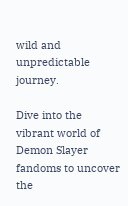wild and unpredictable journey.

Dive into the vibrant world of Demon Slayer fandoms to uncover the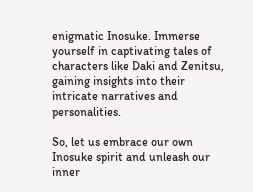enigmatic Inosuke. Immerse yourself in captivating tales of characters like Daki and Zenitsu, gaining insights into their intricate narratives and personalities.

So, let us embrace our own Inosuke spirit and unleash our inner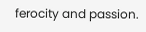ferocity and passion.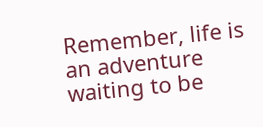Remember, life is an adventure waiting to be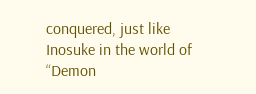conquered, just like Inosuke in the world of “Demon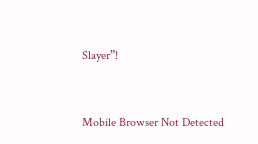Slayer”!


Mobile Browser Not Detected